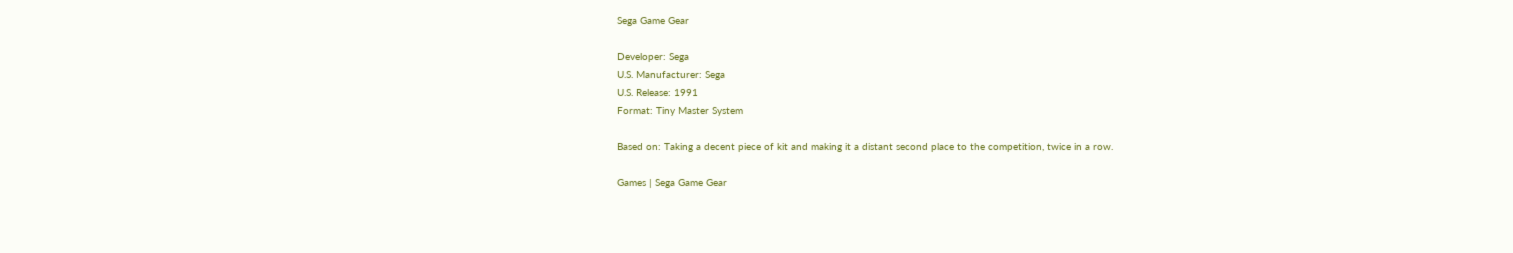Sega Game Gear

Developer: Sega
U.S. Manufacturer: Sega
U.S. Release: 1991
Format: Tiny Master System

Based on: Taking a decent piece of kit and making it a distant second place to the competition, twice in a row.

Games | Sega Game Gear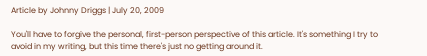Article by Johnny Driggs | July 20, 2009

You'll have to forgive the personal, first-person perspective of this article. It's something I try to avoid in my writing, but this time there's just no getting around it.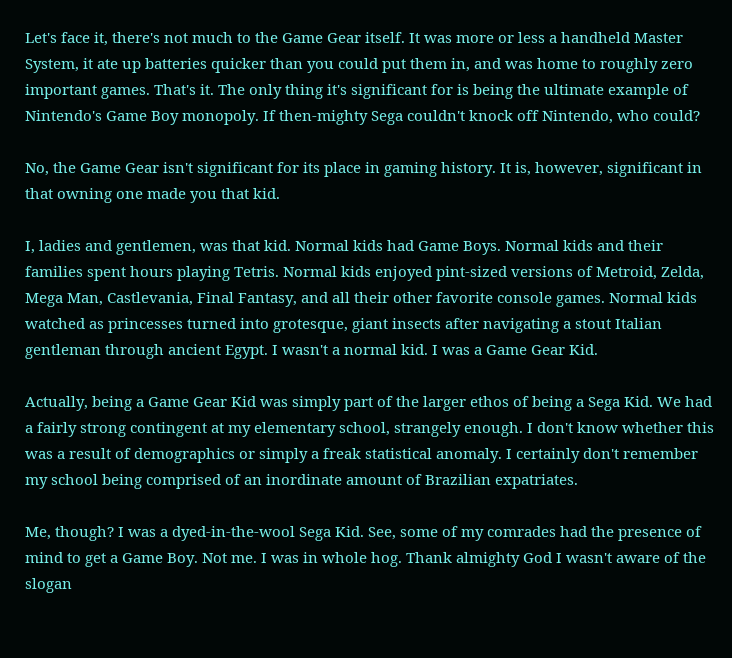Let's face it, there's not much to the Game Gear itself. It was more or less a handheld Master System, it ate up batteries quicker than you could put them in, and was home to roughly zero important games. That's it. The only thing it's significant for is being the ultimate example of Nintendo's Game Boy monopoly. If then-mighty Sega couldn't knock off Nintendo, who could?

No, the Game Gear isn't significant for its place in gaming history. It is, however, significant in that owning one made you that kid.

I, ladies and gentlemen, was that kid. Normal kids had Game Boys. Normal kids and their families spent hours playing Tetris. Normal kids enjoyed pint-sized versions of Metroid, Zelda, Mega Man, Castlevania, Final Fantasy, and all their other favorite console games. Normal kids watched as princesses turned into grotesque, giant insects after navigating a stout Italian gentleman through ancient Egypt. I wasn't a normal kid. I was a Game Gear Kid.

Actually, being a Game Gear Kid was simply part of the larger ethos of being a Sega Kid. We had a fairly strong contingent at my elementary school, strangely enough. I don't know whether this was a result of demographics or simply a freak statistical anomaly. I certainly don't remember my school being comprised of an inordinate amount of Brazilian expatriates.

Me, though? I was a dyed-in-the-wool Sega Kid. See, some of my comrades had the presence of mind to get a Game Boy. Not me. I was in whole hog. Thank almighty God I wasn't aware of the slogan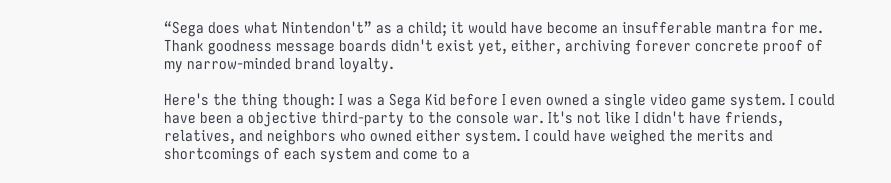“Sega does what Nintendon't” as a child; it would have become an insufferable mantra for me. Thank goodness message boards didn't exist yet, either, archiving forever concrete proof of my narrow-minded brand loyalty.

Here's the thing though: I was a Sega Kid before I even owned a single video game system. I could have been a objective third-party to the console war. It's not like I didn't have friends, relatives, and neighbors who owned either system. I could have weighed the merits and shortcomings of each system and come to a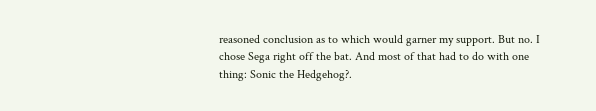reasoned conclusion as to which would garner my support. But no. I chose Sega right off the bat. And most of that had to do with one thing: Sonic the Hedgehog?.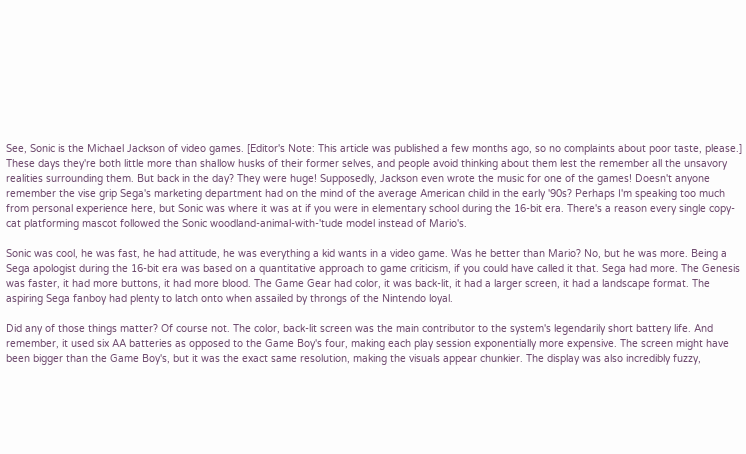See, Sonic is the Michael Jackson of video games. [Editor's Note: This article was published a few months ago, so no complaints about poor taste, please.] These days they're both little more than shallow husks of their former selves, and people avoid thinking about them lest the remember all the unsavory realities surrounding them. But back in the day? They were huge! Supposedly, Jackson even wrote the music for one of the games! Doesn't anyone remember the vise grip Sega's marketing department had on the mind of the average American child in the early '90s? Perhaps I'm speaking too much from personal experience here, but Sonic was where it was at if you were in elementary school during the 16-bit era. There's a reason every single copy-cat platforming mascot followed the Sonic woodland-animal-with-'tude model instead of Mario's.

Sonic was cool, he was fast, he had attitude, he was everything a kid wants in a video game. Was he better than Mario? No, but he was more. Being a Sega apologist during the 16-bit era was based on a quantitative approach to game criticism, if you could have called it that. Sega had more. The Genesis was faster, it had more buttons, it had more blood. The Game Gear had color, it was back-lit, it had a larger screen, it had a landscape format. The aspiring Sega fanboy had plenty to latch onto when assailed by throngs of the Nintendo loyal.

Did any of those things matter? Of course not. The color, back-lit screen was the main contributor to the system's legendarily short battery life. And remember, it used six AA batteries as opposed to the Game Boy's four, making each play session exponentially more expensive. The screen might have been bigger than the Game Boy's, but it was the exact same resolution, making the visuals appear chunkier. The display was also incredibly fuzzy,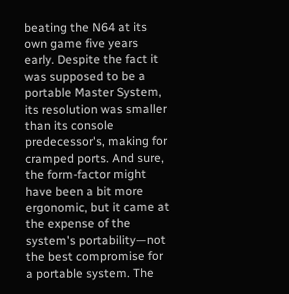beating the N64 at its own game five years early. Despite the fact it was supposed to be a portable Master System, its resolution was smaller than its console predecessor's, making for cramped ports. And sure, the form-factor might have been a bit more ergonomic, but it came at the expense of the system's portability—not the best compromise for a portable system. The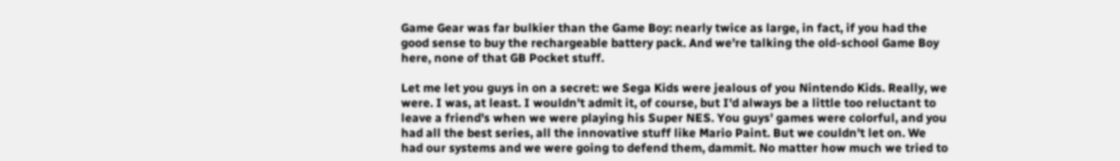Game Gear was far bulkier than the Game Boy: nearly twice as large, in fact, if you had the good sense to buy the rechargeable battery pack. And we're talking the old-school Game Boy here, none of that GB Pocket stuff.

Let me let you guys in on a secret: we Sega Kids were jealous of you Nintendo Kids. Really, we were. I was, at least. I wouldn't admit it, of course, but I'd always be a little too reluctant to leave a friend's when we were playing his Super NES. You guys' games were colorful, and you had all the best series, all the innovative stuff like Mario Paint. But we couldn't let on. We had our systems and we were going to defend them, dammit. No matter how much we tried to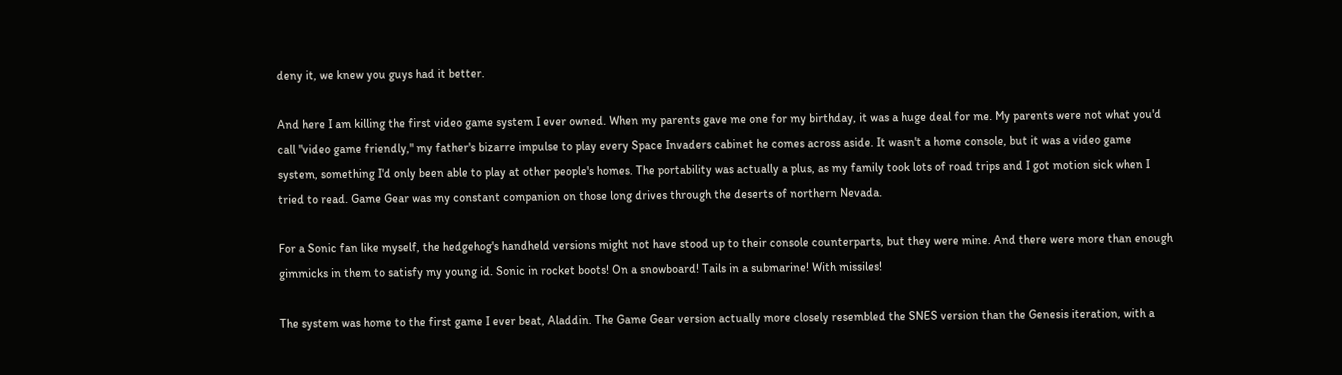deny it, we knew you guys had it better.

And here I am killing the first video game system I ever owned. When my parents gave me one for my birthday, it was a huge deal for me. My parents were not what you'd call "video game friendly," my father's bizarre impulse to play every Space Invaders cabinet he comes across aside. It wasn't a home console, but it was a video game system, something I'd only been able to play at other people's homes. The portability was actually a plus, as my family took lots of road trips and I got motion sick when I tried to read. Game Gear was my constant companion on those long drives through the deserts of northern Nevada.

For a Sonic fan like myself, the hedgehog's handheld versions might not have stood up to their console counterparts, but they were mine. And there were more than enough gimmicks in them to satisfy my young id. Sonic in rocket boots! On a snowboard! Tails in a submarine! With missiles!

The system was home to the first game I ever beat, Aladdin. The Game Gear version actually more closely resembled the SNES version than the Genesis iteration, with a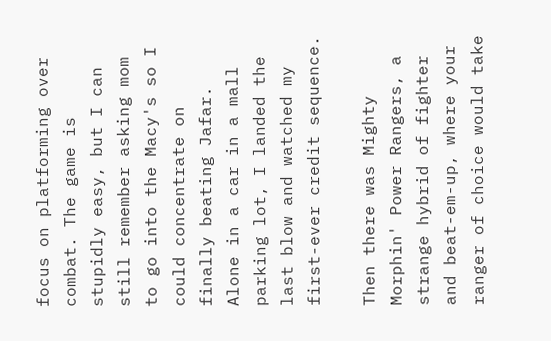focus on platforming over combat. The game is stupidly easy, but I can still remember asking mom to go into the Macy's so I could concentrate on finally beating Jafar. Alone in a car in a mall parking lot, I landed the last blow and watched my first-ever credit sequence.

Then there was Mighty Morphin' Power Rangers, a strange hybrid of fighter and beat-em-up, where your ranger of choice would take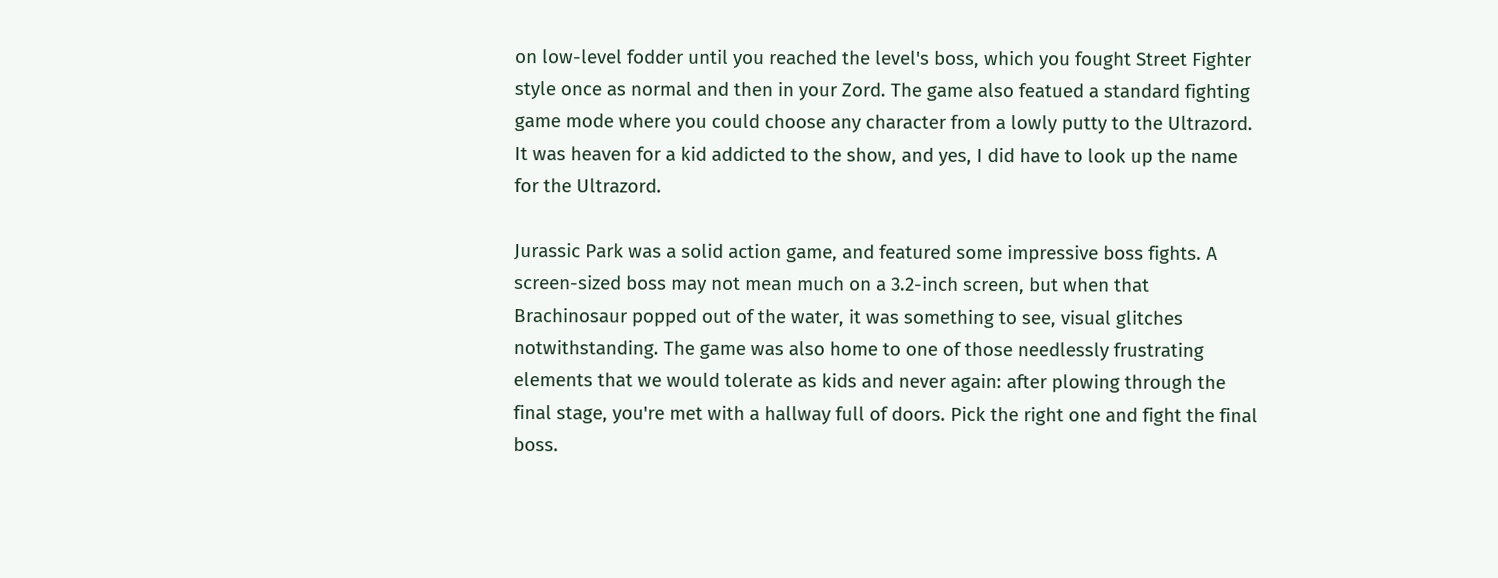on low-level fodder until you reached the level's boss, which you fought Street Fighter style once as normal and then in your Zord. The game also featued a standard fighting game mode where you could choose any character from a lowly putty to the Ultrazord. It was heaven for a kid addicted to the show, and yes, I did have to look up the name for the Ultrazord.

Jurassic Park was a solid action game, and featured some impressive boss fights. A screen-sized boss may not mean much on a 3.2-inch screen, but when that Brachinosaur popped out of the water, it was something to see, visual glitches notwithstanding. The game was also home to one of those needlessly frustrating elements that we would tolerate as kids and never again: after plowing through the final stage, you're met with a hallway full of doors. Pick the right one and fight the final boss.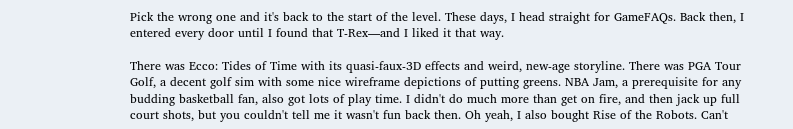Pick the wrong one and it's back to the start of the level. These days, I head straight for GameFAQs. Back then, I entered every door until I found that T-Rex—and I liked it that way.

There was Ecco: Tides of Time with its quasi-faux-3D effects and weird, new-age storyline. There was PGA Tour Golf, a decent golf sim with some nice wireframe depictions of putting greens. NBA Jam, a prerequisite for any budding basketball fan, also got lots of play time. I didn't do much more than get on fire, and then jack up full court shots, but you couldn't tell me it wasn't fun back then. Oh yeah, I also bought Rise of the Robots. Can't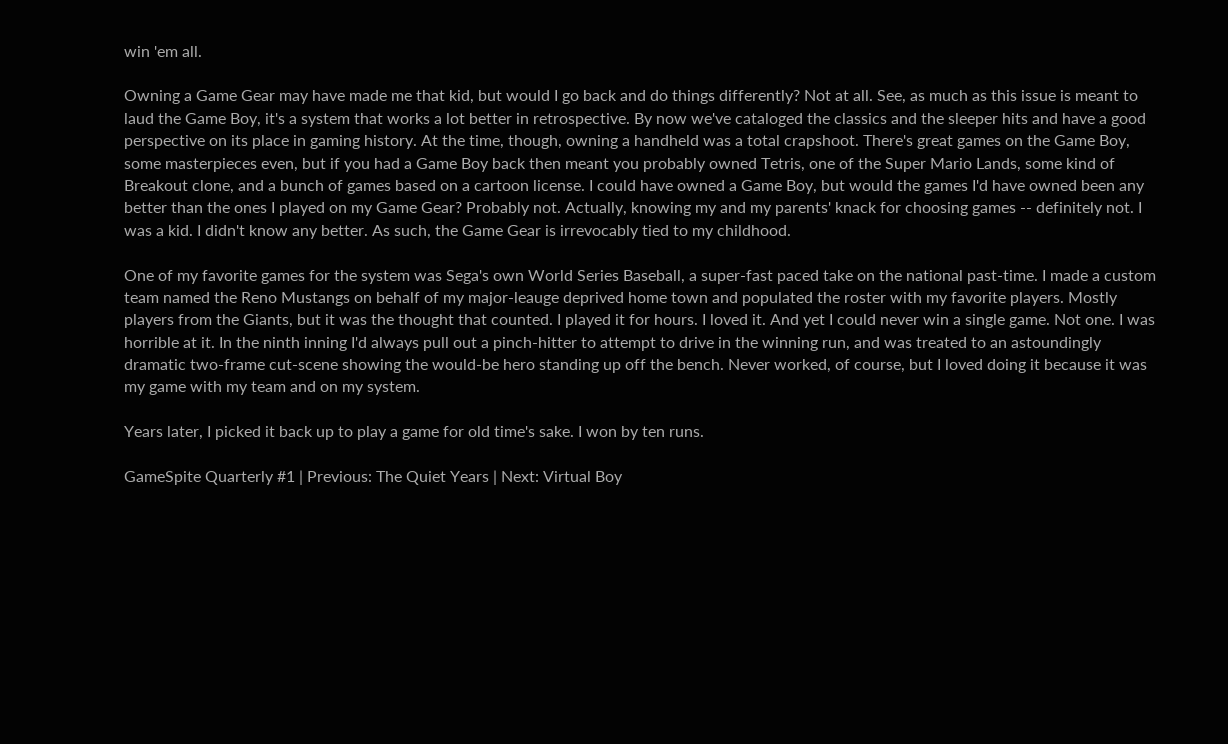win 'em all.

Owning a Game Gear may have made me that kid, but would I go back and do things differently? Not at all. See, as much as this issue is meant to laud the Game Boy, it's a system that works a lot better in retrospective. By now we've cataloged the classics and the sleeper hits and have a good perspective on its place in gaming history. At the time, though, owning a handheld was a total crapshoot. There's great games on the Game Boy, some masterpieces even, but if you had a Game Boy back then meant you probably owned Tetris, one of the Super Mario Lands, some kind of Breakout clone, and a bunch of games based on a cartoon license. I could have owned a Game Boy, but would the games I'd have owned been any better than the ones I played on my Game Gear? Probably not. Actually, knowing my and my parents' knack for choosing games -- definitely not. I was a kid. I didn't know any better. As such, the Game Gear is irrevocably tied to my childhood.

One of my favorite games for the system was Sega's own World Series Baseball, a super-fast paced take on the national past-time. I made a custom team named the Reno Mustangs on behalf of my major-leauge deprived home town and populated the roster with my favorite players. Mostly players from the Giants, but it was the thought that counted. I played it for hours. I loved it. And yet I could never win a single game. Not one. I was horrible at it. In the ninth inning I'd always pull out a pinch-hitter to attempt to drive in the winning run, and was treated to an astoundingly dramatic two-frame cut-scene showing the would-be hero standing up off the bench. Never worked, of course, but I loved doing it because it was my game with my team and on my system.

Years later, I picked it back up to play a game for old time's sake. I won by ten runs.

GameSpite Quarterly #1 | Previous: The Quiet Years | Next: Virtual Boy